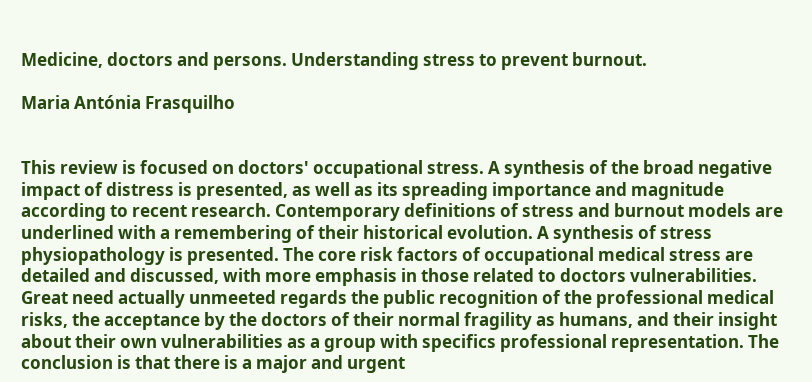Medicine, doctors and persons. Understanding stress to prevent burnout.

Maria Antónia Frasquilho


This review is focused on doctors' occupational stress. A synthesis of the broad negative impact of distress is presented, as well as its spreading importance and magnitude according to recent research. Contemporary definitions of stress and burnout models are underlined with a remembering of their historical evolution. A synthesis of stress physiopathology is presented. The core risk factors of occupational medical stress are detailed and discussed, with more emphasis in those related to doctors vulnerabilities. Great need actually unmeeted regards the public recognition of the professional medical risks, the acceptance by the doctors of their normal fragility as humans, and their insight about their own vulnerabilities as a group with specifics professional representation. The conclusion is that there is a major and urgent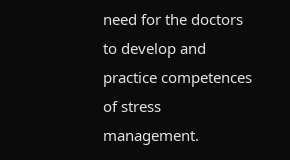need for the doctors to develop and practice competences of stress management.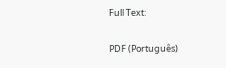Full Text:

PDF (Português)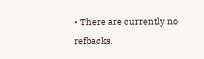• There are currently no refbacks.